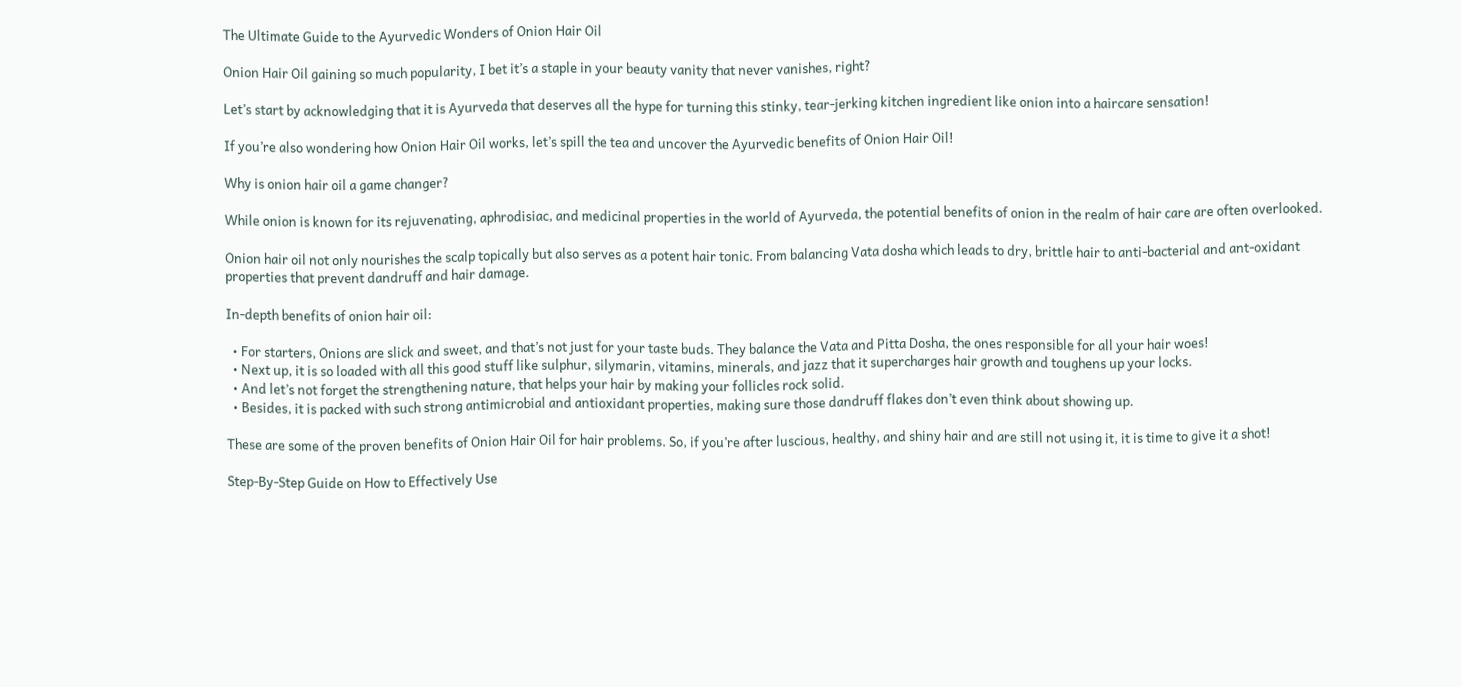The Ultimate Guide to the Ayurvedic Wonders of Onion Hair Oil

Onion Hair Oil gaining so much popularity, I bet it’s a staple in your beauty vanity that never vanishes, right?

Let’s start by acknowledging that it is Ayurveda that deserves all the hype for turning this stinky, tear-jerking kitchen ingredient like onion into a haircare sensation!

If you’re also wondering how Onion Hair Oil works, let’s spill the tea and uncover the Ayurvedic benefits of Onion Hair Oil!

Why is onion hair oil a game changer?

While onion is known for its rejuvenating, aphrodisiac, and medicinal properties in the world of Ayurveda, the potential benefits of onion in the realm of hair care are often overlooked.

Onion hair oil not only nourishes the scalp topically but also serves as a potent hair tonic. From balancing Vata dosha which leads to dry, brittle hair to anti-bacterial and ant-oxidant properties that prevent dandruff and hair damage.

In-depth benefits of onion hair oil:

  • For starters, Onions are slick and sweet, and that’s not just for your taste buds. They balance the Vata and Pitta Dosha, the ones responsible for all your hair woes!
  • Next up, it is so loaded with all this good stuff like sulphur, silymarin, vitamins, minerals, and jazz that it supercharges hair growth and toughens up your locks.
  • And let’s not forget the strengthening nature, that helps your hair by making your follicles rock solid.
  • Besides, it is packed with such strong antimicrobial and antioxidant properties, making sure those dandruff flakes don’t even think about showing up.

These are some of the proven benefits of Onion Hair Oil for hair problems. So, if you’re after luscious, healthy, and shiny hair and are still not using it, it is time to give it a shot!

Step-By-Step Guide on How to Effectively Use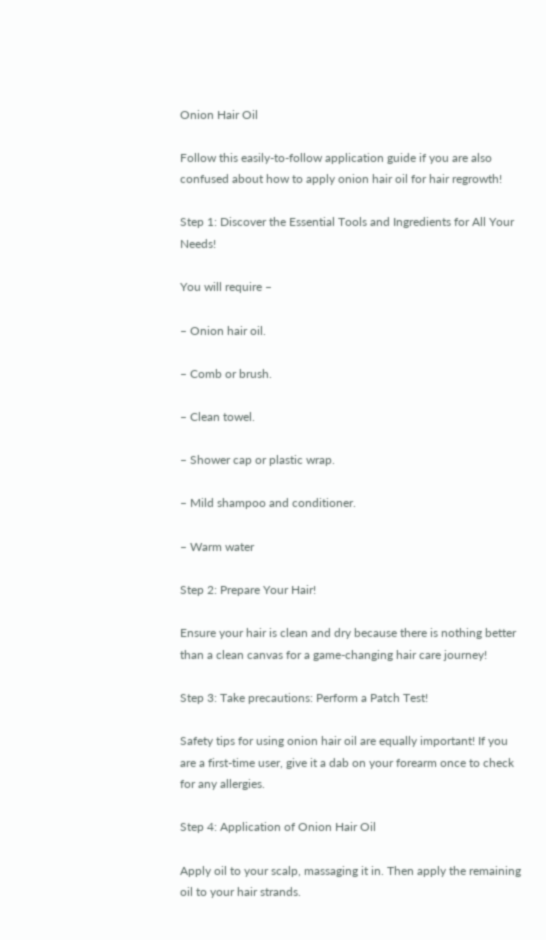Onion Hair Oil

Follow this easily-to-follow application guide if you are also confused about how to apply onion hair oil for hair regrowth!

Step 1: Discover the Essential Tools and Ingredients for All Your Needs!

You will require –

– Onion hair oil.

– Comb or brush.

– Clean towel.

– Shower cap or plastic wrap.

– Mild shampoo and conditioner.

– Warm water

Step 2: Prepare Your Hair!

Ensure your hair is clean and dry because there is nothing better than a clean canvas for a game-changing hair care journey!

Step 3: Take precautions: Perform a Patch Test!

Safety tips for using onion hair oil are equally important! If you are a first-time user, give it a dab on your forearm once to check for any allergies.

Step 4: Application of Onion Hair Oil

Apply oil to your scalp, massaging it in. Then apply the remaining oil to your hair strands.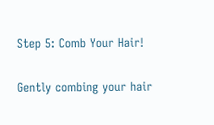Step 5: Comb Your Hair!

Gently combing your hair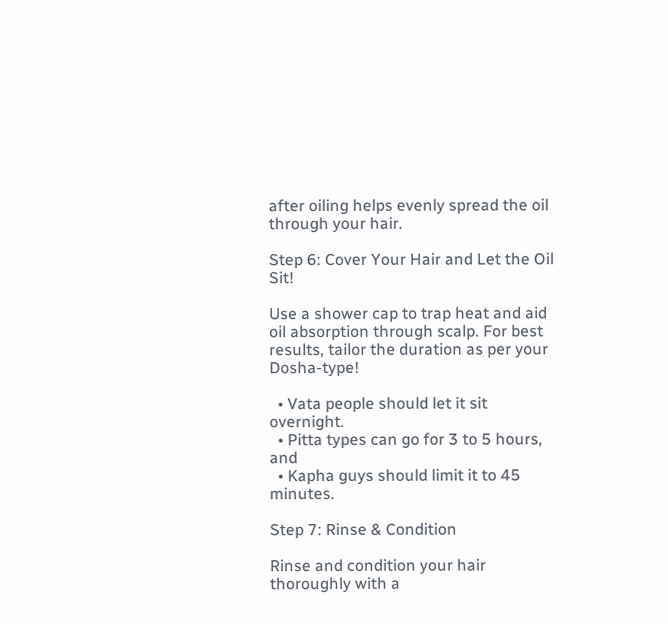after oiling helps evenly spread the oil through your hair.

Step 6: Cover Your Hair and Let the Oil Sit!

Use a shower cap to trap heat and aid oil absorption through scalp. For best results, tailor the duration as per your Dosha-type!

  • Vata people should let it sit overnight.
  • Pitta types can go for 3 to 5 hours, and
  • Kapha guys should limit it to 45 minutes.

Step 7: Rinse & Condition

Rinse and condition your hair thoroughly with a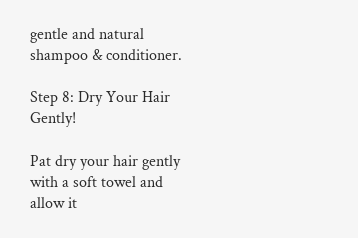gentle and natural shampoo & conditioner.

Step 8: Dry Your Hair Gently!

Pat dry your hair gently with a soft towel and allow it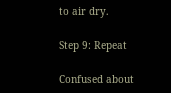to air dry.

Step 9: Repeat

Confused about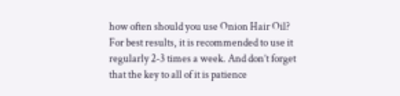how often should you use Onion Hair Oil? For best results, it is recommended to use it regularly 2-3 times a week. And don’t forget that the key to all of it is patience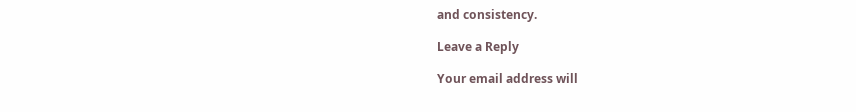and consistency.

Leave a Reply

Your email address will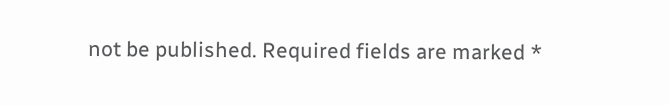not be published. Required fields are marked *